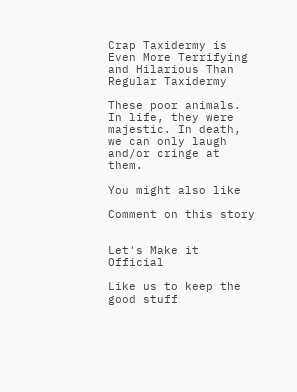Crap Taxidermy is Even More Terrifying and Hilarious Than Regular Taxidermy

These poor animals. In life, they were majestic. In death, we can only laugh and/or cringe at them.

You might also like

Comment on this story


Let's Make it Official

Like us to keep the good stuff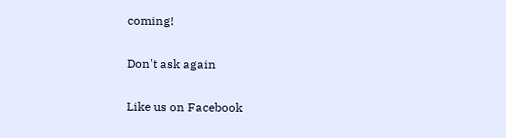coming!

Don't ask again

Like us on Facebook